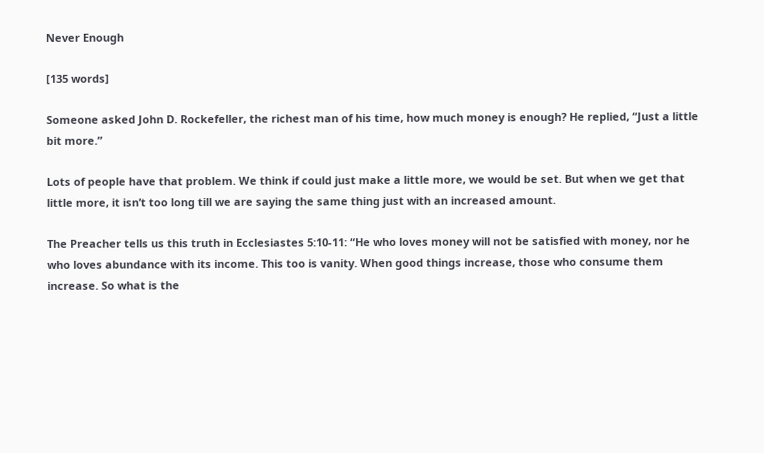Never Enough

[135 words]

Someone asked John D. Rockefeller, the richest man of his time, how much money is enough? He replied, “Just a little bit more.”

Lots of people have that problem. We think if could just make a little more, we would be set. But when we get that little more, it isn’t too long till we are saying the same thing just with an increased amount.

The Preacher tells us this truth in Ecclesiastes 5:10-11: “He who loves money will not be satisfied with money, nor he who loves abundance with its income. This too is vanity. When good things increase, those who consume them increase. So what is the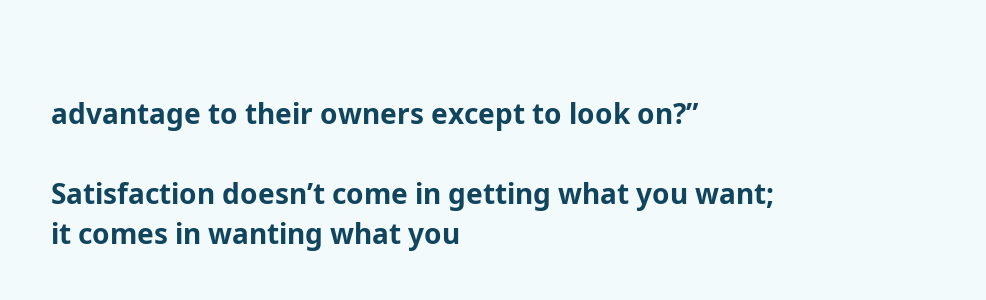advantage to their owners except to look on?”

Satisfaction doesn’t come in getting what you want; it comes in wanting what you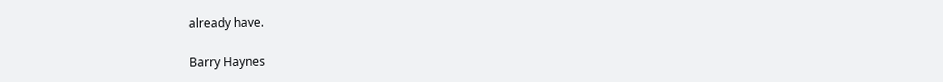already have.

Barry Haynes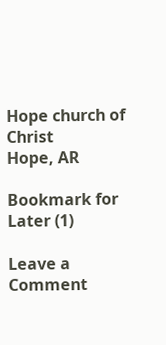Hope church of Christ
Hope, AR

Bookmark for Later (1)

Leave a Comment